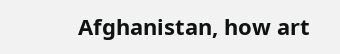Afghanistan, how art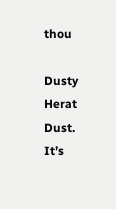thou

Dusty Herat
Dust. It’s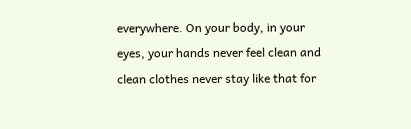everywhere. On your body, in your eyes, your hands never feel clean and clean clothes never stay like that for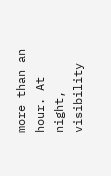more than an hour. At night, visibility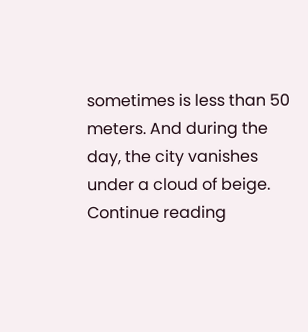sometimes is less than 50 meters. And during the day, the city vanishes under a cloud of beige.
Continue reading